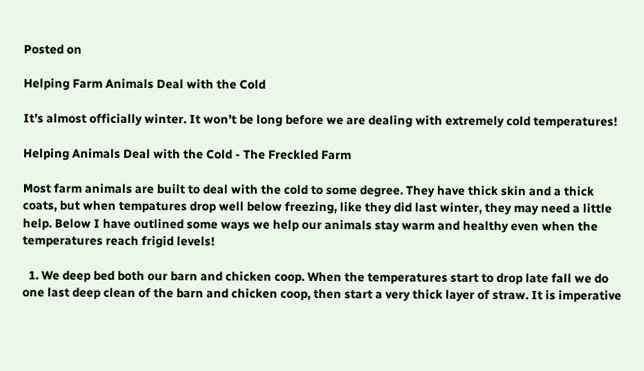Posted on

Helping Farm Animals Deal with the Cold

It’s almost officially winter. It won’t be long before we are dealing with extremely cold temperatures!

Helping Animals Deal with the Cold - The Freckled Farm

Most farm animals are built to deal with the cold to some degree. They have thick skin and a thick coats, but when tempatures drop well below freezing, like they did last winter, they may need a little help. Below I have outlined some ways we help our animals stay warm and healthy even when the temperatures reach frigid levels!

  1. We deep bed both our barn and chicken coop. When the temperatures start to drop late fall we do one last deep clean of the barn and chicken coop, then start a very thick layer of straw. It is imperative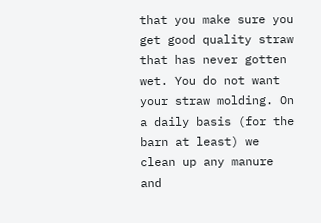that you make sure you get good quality straw that has never gotten wet. You do not want your straw molding. On a daily basis (for the barn at least) we clean up any manure and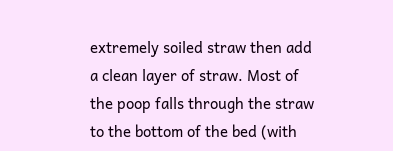extremely soiled straw then add a clean layer of straw. Most of the poop falls through the straw to the bottom of the bed (with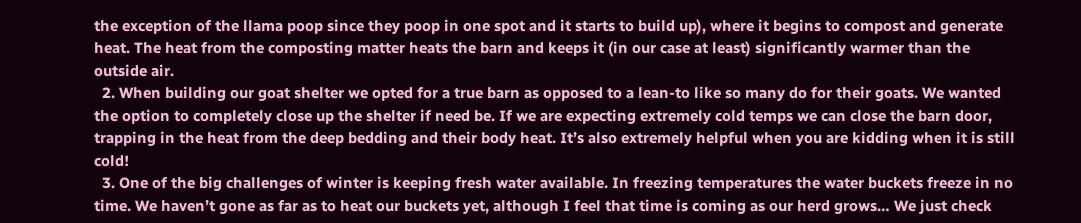the exception of the llama poop since they poop in one spot and it starts to build up), where it begins to compost and generate heat. The heat from the composting matter heats the barn and keeps it (in our case at least) significantly warmer than the outside air.
  2. When building our goat shelter we opted for a true barn as opposed to a lean-to like so many do for their goats. We wanted the option to completely close up the shelter if need be. If we are expecting extremely cold temps we can close the barn door, trapping in the heat from the deep bedding and their body heat. It’s also extremely helpful when you are kidding when it is still cold!
  3. One of the big challenges of winter is keeping fresh water available. In freezing temperatures the water buckets freeze in no time. We haven’t gone as far as to heat our buckets yet, although I feel that time is coming as our herd grows… We just check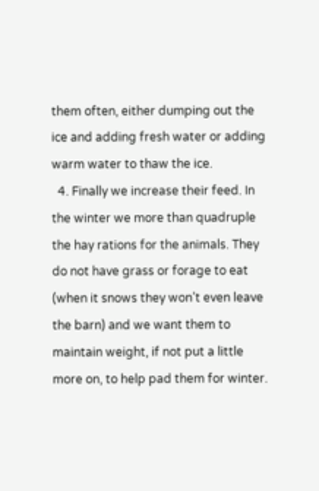them often, either dumping out the ice and adding fresh water or adding warm water to thaw the ice.
  4. Finally we increase their feed. In the winter we more than quadruple the hay rations for the animals. They do not have grass or forage to eat (when it snows they won’t even leave the barn) and we want them to maintain weight, if not put a little more on, to help pad them for winter.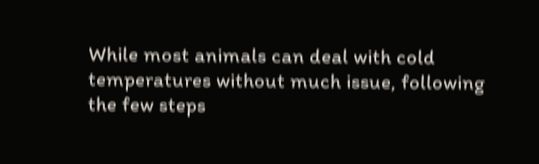While most animals can deal with cold temperatures without much issue, following the few steps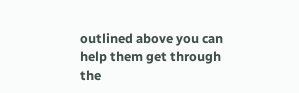outlined above you can help them get through the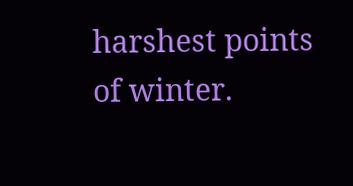harshest points of winter.